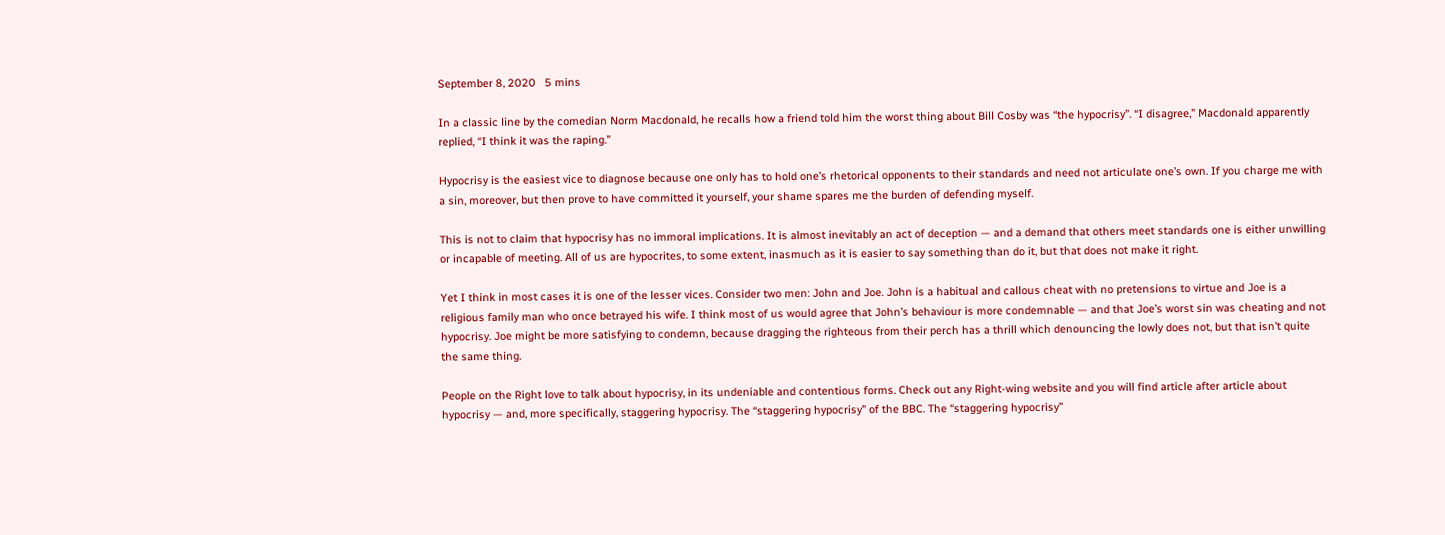September 8, 2020   5 mins

In a classic line by the comedian Norm Macdonald, he recalls how a friend told him the worst thing about Bill Cosby was “the hypocrisy”. “I disagree,” Macdonald apparently replied, “I think it was the raping.”

Hypocrisy is the easiest vice to diagnose because one only has to hold one’s rhetorical opponents to their standards and need not articulate one’s own. If you charge me with a sin, moreover, but then prove to have committed it yourself, your shame spares me the burden of defending myself.

This is not to claim that hypocrisy has no immoral implications. It is almost inevitably an act of deception — and a demand that others meet standards one is either unwilling or incapable of meeting. All of us are hypocrites, to some extent, inasmuch as it is easier to say something than do it, but that does not make it right.

Yet I think in most cases it is one of the lesser vices. Consider two men: John and Joe. John is a habitual and callous cheat with no pretensions to virtue and Joe is a religious family man who once betrayed his wife. I think most of us would agree that John’s behaviour is more condemnable — and that Joe’s worst sin was cheating and not hypocrisy. Joe might be more satisfying to condemn, because dragging the righteous from their perch has a thrill which denouncing the lowly does not, but that isn’t quite the same thing.

People on the Right love to talk about hypocrisy, in its undeniable and contentious forms. Check out any Right-wing website and you will find article after article about hypocrisy — and, more specifically, staggering hypocrisy. The “staggering hypocrisy” of the BBC. The “staggering hypocrisy”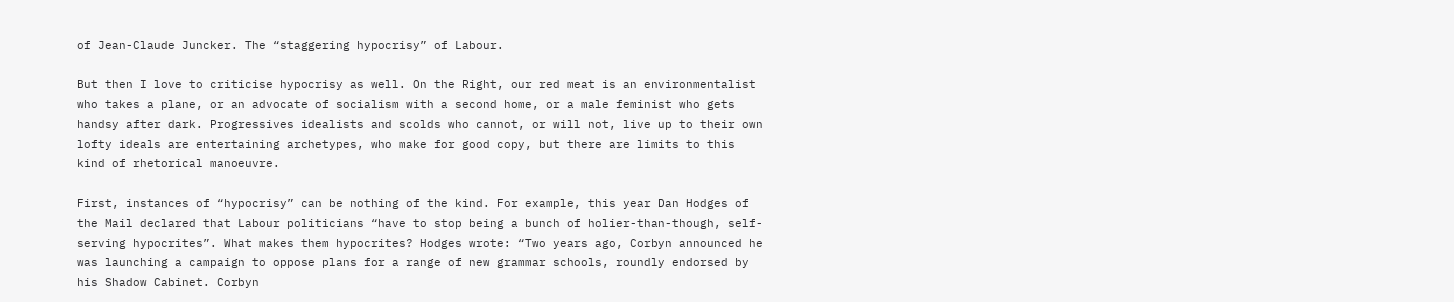of Jean-Claude Juncker. The “staggering hypocrisy” of Labour.

But then I love to criticise hypocrisy as well. On the Right, our red meat is an environmentalist who takes a plane, or an advocate of socialism with a second home, or a male feminist who gets handsy after dark. Progressives idealists and scolds who cannot, or will not, live up to their own lofty ideals are entertaining archetypes, who make for good copy, but there are limits to this kind of rhetorical manoeuvre.

First, instances of “hypocrisy” can be nothing of the kind. For example, this year Dan Hodges of the Mail declared that Labour politicians “have to stop being a bunch of holier-than-though, self-serving hypocrites”. What makes them hypocrites? Hodges wrote: “Two years ago, Corbyn announced he was launching a campaign to oppose plans for a range of new grammar schools, roundly endorsed by his Shadow Cabinet. Corbyn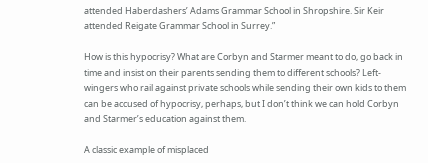attended Haberdashers’ Adams Grammar School in Shropshire. Sir Keir attended Reigate Grammar School in Surrey.”

How is this hypocrisy? What are Corbyn and Starmer meant to do, go back in time and insist on their parents sending them to different schools? Left-wingers who rail against private schools while sending their own kids to them can be accused of hypocrisy, perhaps, but I don’t think we can hold Corbyn and Starmer’s education against them.

A classic example of misplaced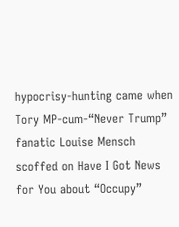hypocrisy-hunting came when Tory MP-cum-“Never Trump” fanatic Louise Mensch scoffed on Have I Got News for You about “Occupy”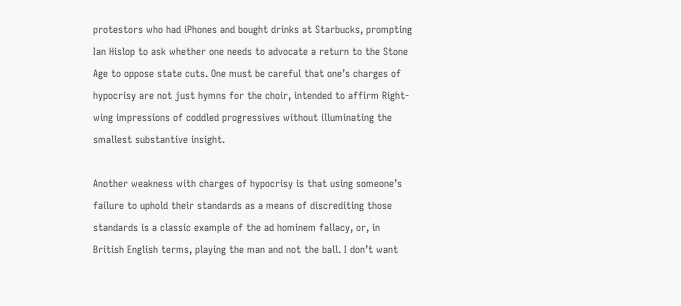protestors who had iPhones and bought drinks at Starbucks, prompting Ian Hislop to ask whether one needs to advocate a return to the Stone Age to oppose state cuts. One must be careful that one’s charges of hypocrisy are not just hymns for the choir, intended to affirm Right-wing impressions of coddled progressives without illuminating the smallest substantive insight.

Another weakness with charges of hypocrisy is that using someone’s failure to uphold their standards as a means of discrediting those standards is a classic example of the ad hominem fallacy, or, in British English terms, playing the man and not the ball. I don’t want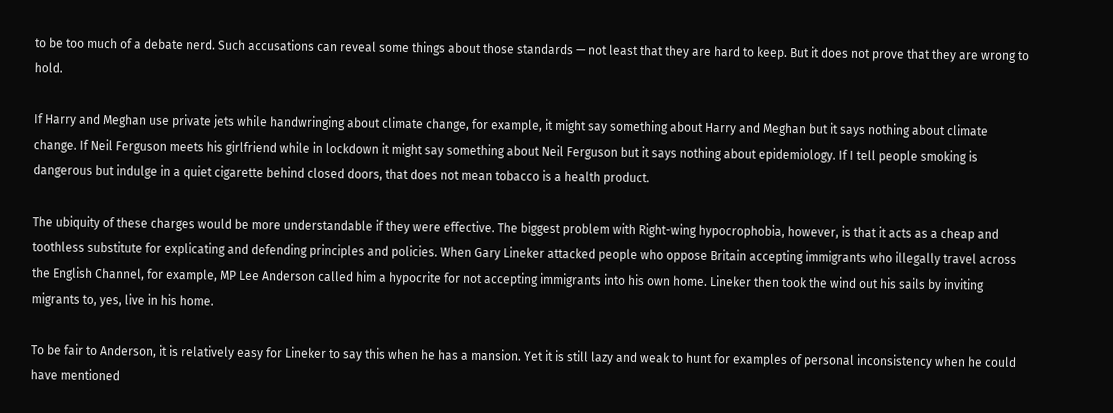to be too much of a debate nerd. Such accusations can reveal some things about those standards — not least that they are hard to keep. But it does not prove that they are wrong to hold.

If Harry and Meghan use private jets while handwringing about climate change, for example, it might say something about Harry and Meghan but it says nothing about climate change. If Neil Ferguson meets his girlfriend while in lockdown it might say something about Neil Ferguson but it says nothing about epidemiology. If I tell people smoking is dangerous but indulge in a quiet cigarette behind closed doors, that does not mean tobacco is a health product.

The ubiquity of these charges would be more understandable if they were effective. The biggest problem with Right-wing hypocrophobia, however, is that it acts as a cheap and toothless substitute for explicating and defending principles and policies. When Gary Lineker attacked people who oppose Britain accepting immigrants who illegally travel across the English Channel, for example, MP Lee Anderson called him a hypocrite for not accepting immigrants into his own home. Lineker then took the wind out his sails by inviting migrants to, yes, live in his home.

To be fair to Anderson, it is relatively easy for Lineker to say this when he has a mansion. Yet it is still lazy and weak to hunt for examples of personal inconsistency when he could have mentioned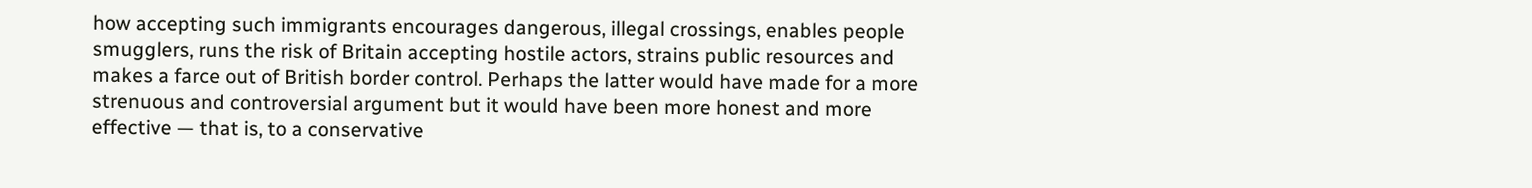how accepting such immigrants encourages dangerous, illegal crossings, enables people smugglers, runs the risk of Britain accepting hostile actors, strains public resources and makes a farce out of British border control. Perhaps the latter would have made for a more strenuous and controversial argument but it would have been more honest and more effective — that is, to a conservative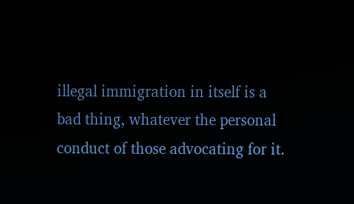illegal immigration in itself is a bad thing, whatever the personal conduct of those advocating for it.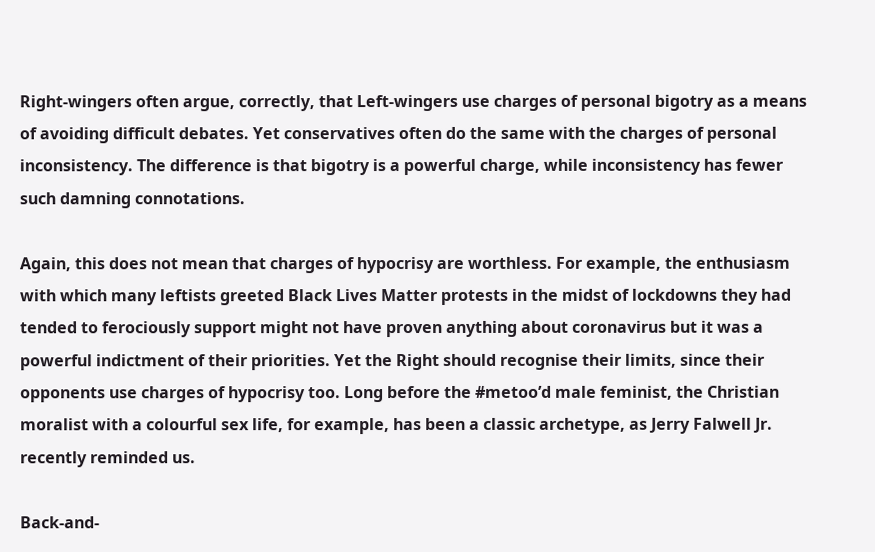Right-wingers often argue, correctly, that Left-wingers use charges of personal bigotry as a means of avoiding difficult debates. Yet conservatives often do the same with the charges of personal inconsistency. The difference is that bigotry is a powerful charge, while inconsistency has fewer such damning connotations.

Again, this does not mean that charges of hypocrisy are worthless. For example, the enthusiasm with which many leftists greeted Black Lives Matter protests in the midst of lockdowns they had tended to ferociously support might not have proven anything about coronavirus but it was a powerful indictment of their priorities. Yet the Right should recognise their limits, since their opponents use charges of hypocrisy too. Long before the #metoo’d male feminist, the Christian moralist with a colourful sex life, for example, has been a classic archetype, as Jerry Falwell Jr. recently reminded us.

Back-and-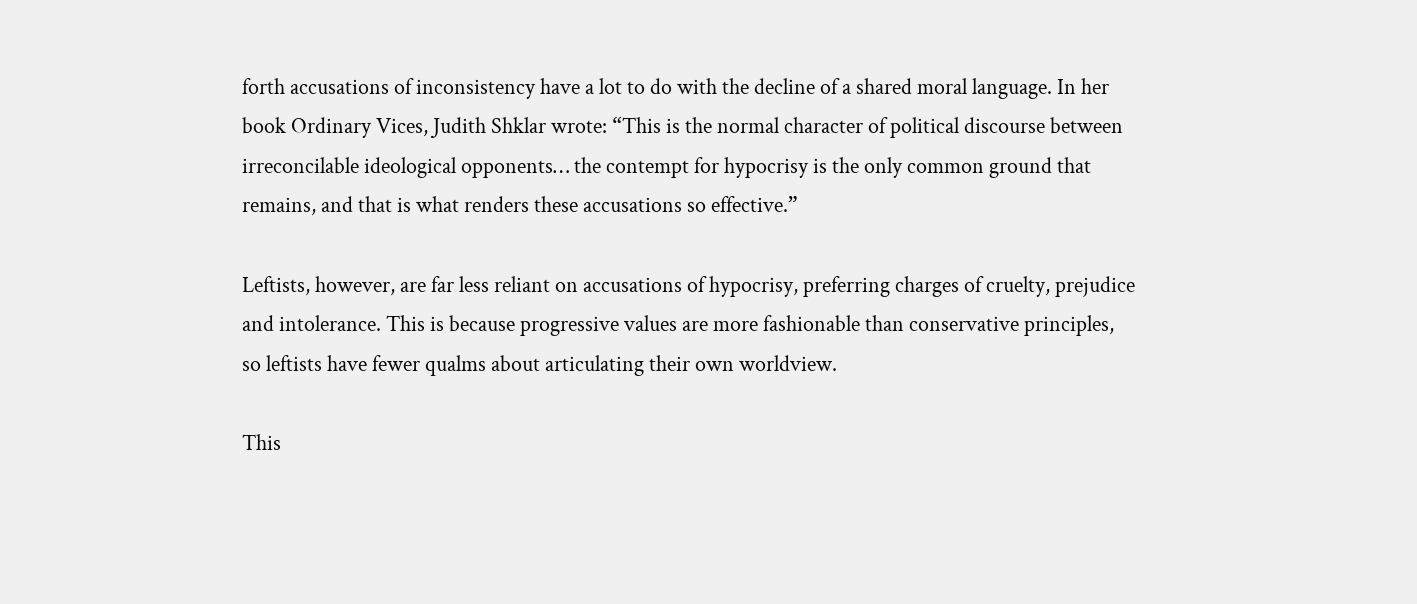forth accusations of inconsistency have a lot to do with the decline of a shared moral language. In her book Ordinary Vices, Judith Shklar wrote: “This is the normal character of political discourse between irreconcilable ideological opponents… the contempt for hypocrisy is the only common ground that remains, and that is what renders these accusations so effective.”

Leftists, however, are far less reliant on accusations of hypocrisy, preferring charges of cruelty, prejudice and intolerance. This is because progressive values are more fashionable than conservative principles, so leftists have fewer qualms about articulating their own worldview.

This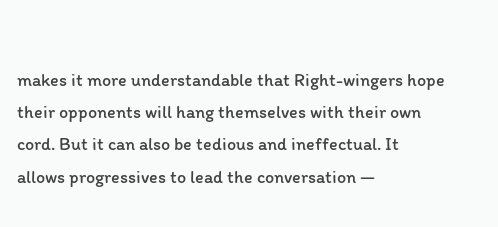makes it more understandable that Right-wingers hope their opponents will hang themselves with their own cord. But it can also be tedious and ineffectual. It allows progressives to lead the conversation —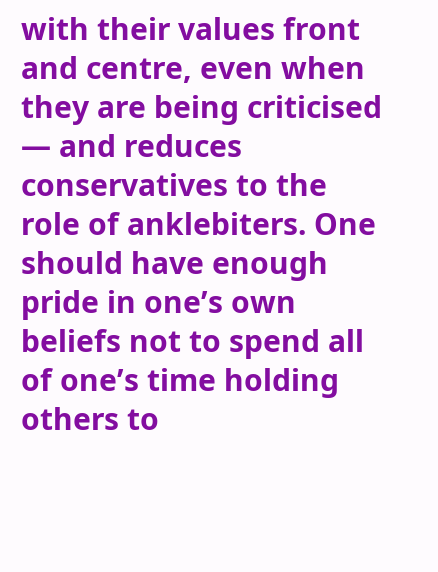with their values front and centre, even when they are being criticised — and reduces conservatives to the role of anklebiters. One should have enough pride in one’s own beliefs not to spend all of one’s time holding others to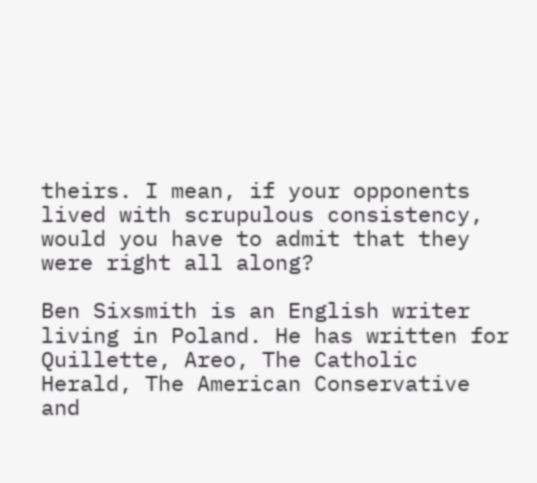theirs. I mean, if your opponents lived with scrupulous consistency, would you have to admit that they were right all along?

Ben Sixsmith is an English writer living in Poland. He has written for Quillette, Areo, The Catholic Herald, The American Conservative and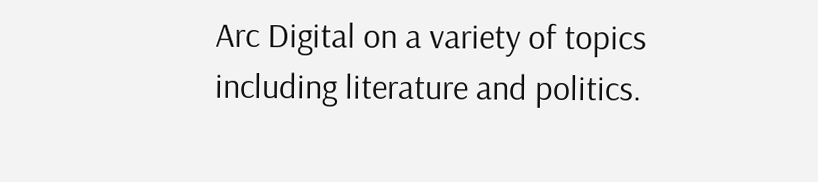Arc Digital on a variety of topics including literature and politics.